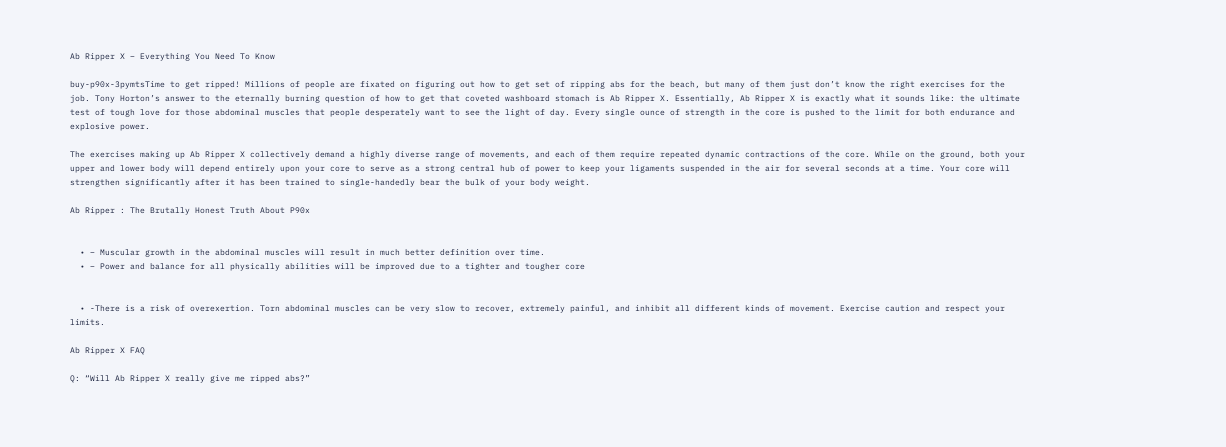Ab Ripper X – Everything You Need To Know

buy-p90x-3pymtsTime to get ripped! Millions of people are fixated on figuring out how to get set of ripping abs for the beach, but many of them just don’t know the right exercises for the job. Tony Horton’s answer to the eternally burning question of how to get that coveted washboard stomach is Ab Ripper X. Essentially, Ab Ripper X is exactly what it sounds like: the ultimate test of tough love for those abdominal muscles that people desperately want to see the light of day. Every single ounce of strength in the core is pushed to the limit for both endurance and explosive power.

The exercises making up Ab Ripper X collectively demand a highly diverse range of movements, and each of them require repeated dynamic contractions of the core. While on the ground, both your upper and lower body will depend entirely upon your core to serve as a strong central hub of power to keep your ligaments suspended in the air for several seconds at a time. Your core will strengthen significantly after it has been trained to single-handedly bear the bulk of your body weight.

Ab Ripper : The Brutally Honest Truth About P90x


  • – Muscular growth in the abdominal muscles will result in much better definition over time.
  • – Power and balance for all physically abilities will be improved due to a tighter and tougher core


  • -There is a risk of overexertion. Torn abdominal muscles can be very slow to recover, extremely painful, and inhibit all different kinds of movement. Exercise caution and respect your limits.

Ab Ripper X FAQ

Q: “Will Ab Ripper X really give me ripped abs?”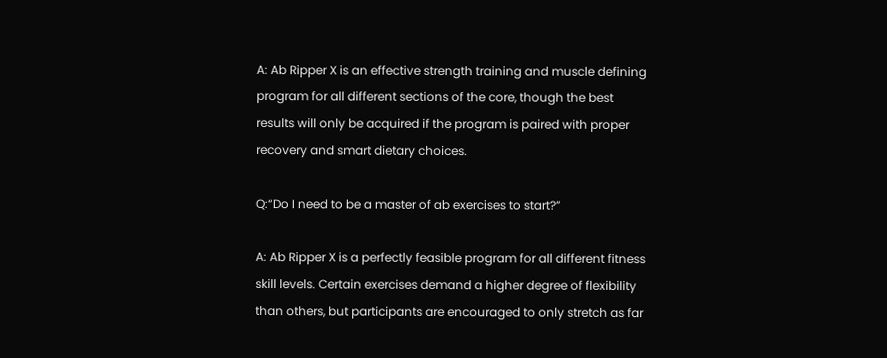A: Ab Ripper X is an effective strength training and muscle defining program for all different sections of the core, though the best results will only be acquired if the program is paired with proper recovery and smart dietary choices.

Q:“Do I need to be a master of ab exercises to start?”

A: Ab Ripper X is a perfectly feasible program for all different fitness skill levels. Certain exercises demand a higher degree of flexibility than others, but participants are encouraged to only stretch as far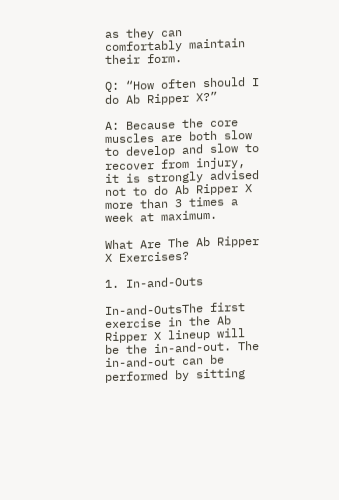as they can comfortably maintain their form.

Q: “How often should I do Ab Ripper X?”

A: Because the core muscles are both slow to develop and slow to recover from injury, it is strongly advised not to do Ab Ripper X more than 3 times a week at maximum.

What Are The Ab Ripper X Exercises?

1. In-and-Outs

In-and-OutsThe first exercise in the Ab Ripper X lineup will be the in-and-out. The in-and-out can be performed by sitting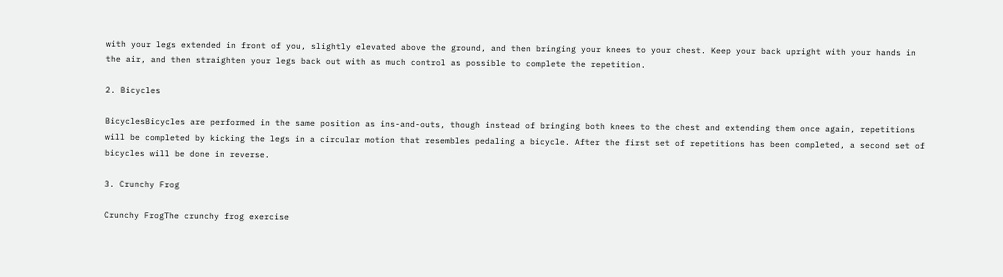with your legs extended in front of you, slightly elevated above the ground, and then bringing your knees to your chest. Keep your back upright with your hands in the air, and then straighten your legs back out with as much control as possible to complete the repetition.

2. Bicycles

BicyclesBicycles are performed in the same position as ins-and-outs, though instead of bringing both knees to the chest and extending them once again, repetitions will be completed by kicking the legs in a circular motion that resembles pedaling a bicycle. After the first set of repetitions has been completed, a second set of bicycles will be done in reverse.

3. Crunchy Frog

Crunchy FrogThe crunchy frog exercise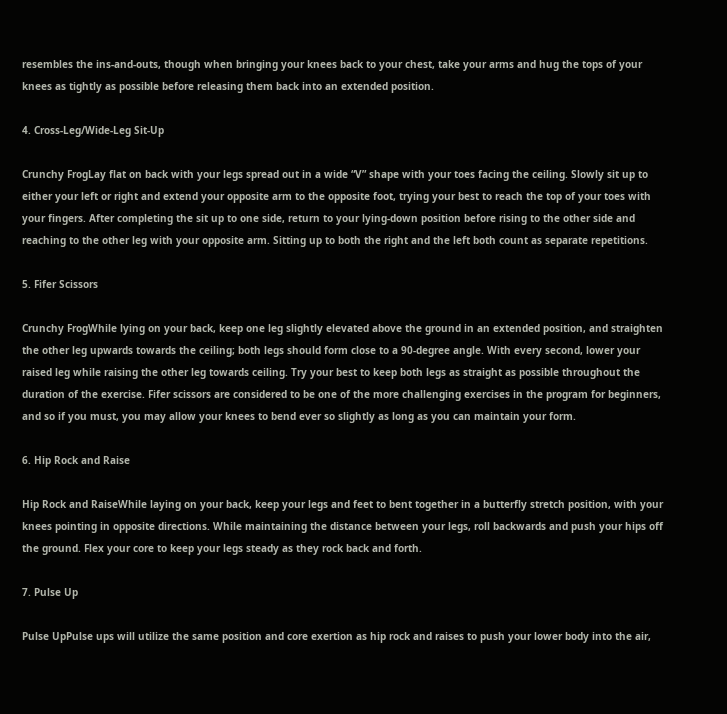resembles the ins-and-outs, though when bringing your knees back to your chest, take your arms and hug the tops of your knees as tightly as possible before releasing them back into an extended position.

4. Cross-Leg/Wide-Leg Sit-Up

Crunchy FrogLay flat on back with your legs spread out in a wide “V” shape with your toes facing the ceiling. Slowly sit up to either your left or right and extend your opposite arm to the opposite foot, trying your best to reach the top of your toes with your fingers. After completing the sit up to one side, return to your lying-down position before rising to the other side and reaching to the other leg with your opposite arm. Sitting up to both the right and the left both count as separate repetitions.

5. Fifer Scissors

Crunchy FrogWhile lying on your back, keep one leg slightly elevated above the ground in an extended position, and straighten the other leg upwards towards the ceiling; both legs should form close to a 90-degree angle. With every second, lower your raised leg while raising the other leg towards ceiling. Try your best to keep both legs as straight as possible throughout the duration of the exercise. Fifer scissors are considered to be one of the more challenging exercises in the program for beginners, and so if you must, you may allow your knees to bend ever so slightly as long as you can maintain your form.

6. Hip Rock and Raise

Hip Rock and RaiseWhile laying on your back, keep your legs and feet to bent together in a butterfly stretch position, with your knees pointing in opposite directions. While maintaining the distance between your legs, roll backwards and push your hips off the ground. Flex your core to keep your legs steady as they rock back and forth.

7. Pulse Up

Pulse UpPulse ups will utilize the same position and core exertion as hip rock and raises to push your lower body into the air,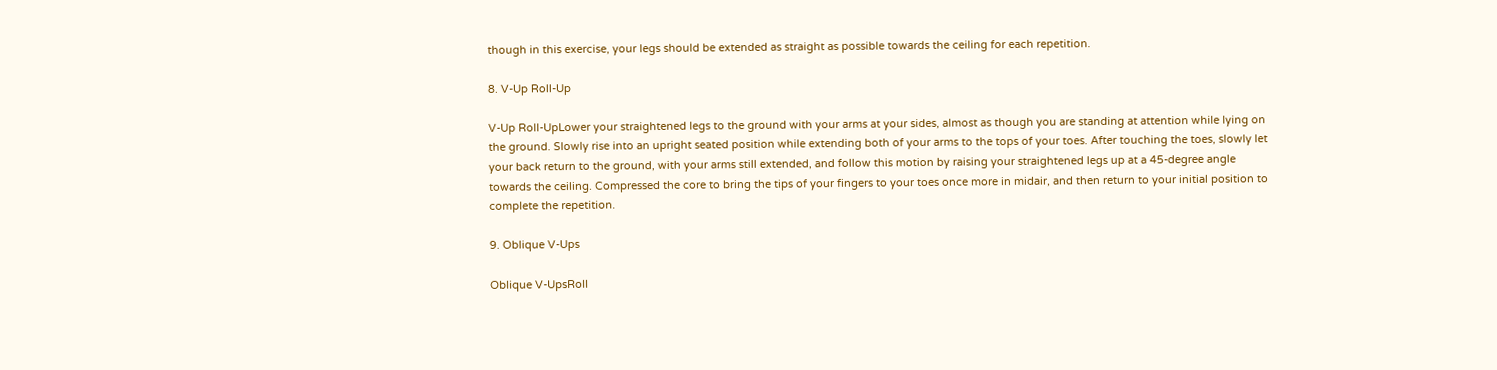though in this exercise, your legs should be extended as straight as possible towards the ceiling for each repetition.

8. V-Up Roll-Up

V-Up Roll-UpLower your straightened legs to the ground with your arms at your sides, almost as though you are standing at attention while lying on the ground. Slowly rise into an upright seated position while extending both of your arms to the tops of your toes. After touching the toes, slowly let your back return to the ground, with your arms still extended, and follow this motion by raising your straightened legs up at a 45-degree angle towards the ceiling. Compressed the core to bring the tips of your fingers to your toes once more in midair, and then return to your initial position to complete the repetition.

9. Oblique V-Ups

Oblique V-UpsRoll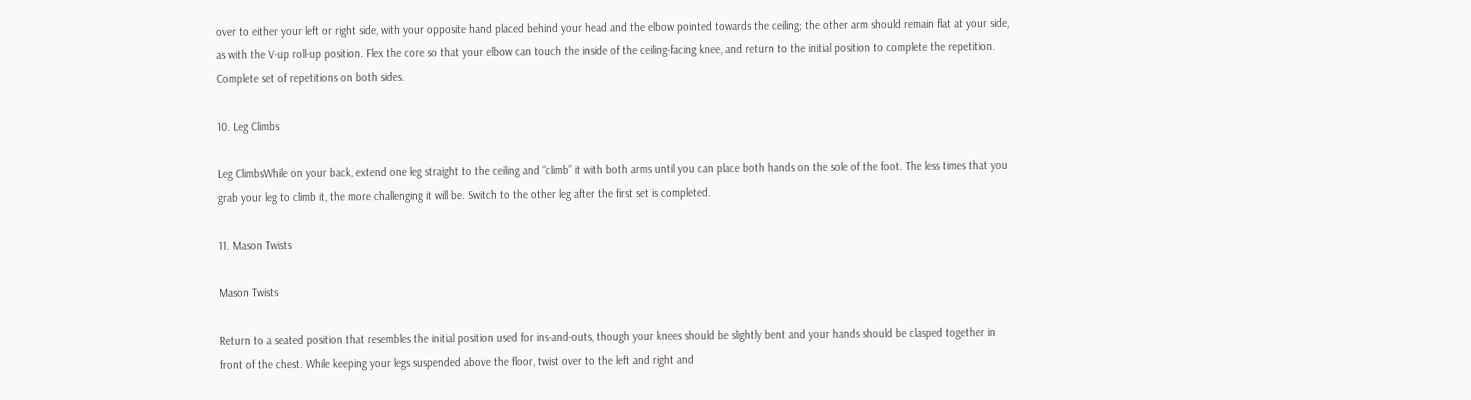over to either your left or right side, with your opposite hand placed behind your head and the elbow pointed towards the ceiling; the other arm should remain flat at your side, as with the V-up roll-up position. Flex the core so that your elbow can touch the inside of the ceiling-facing knee, and return to the initial position to complete the repetition. Complete set of repetitions on both sides.

10. Leg Climbs

Leg ClimbsWhile on your back, extend one leg straight to the ceiling and “climb” it with both arms until you can place both hands on the sole of the foot. The less times that you grab your leg to climb it, the more challenging it will be. Switch to the other leg after the first set is completed.

11. Mason Twists

Mason Twists

Return to a seated position that resembles the initial position used for ins-and-outs, though your knees should be slightly bent and your hands should be clasped together in front of the chest. While keeping your legs suspended above the floor, twist over to the left and right and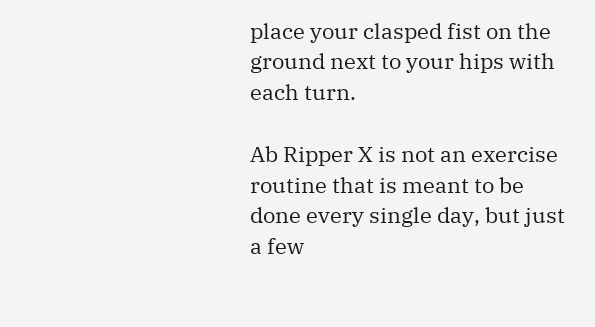place your clasped fist on the ground next to your hips with each turn.

Ab Ripper X is not an exercise routine that is meant to be done every single day, but just a few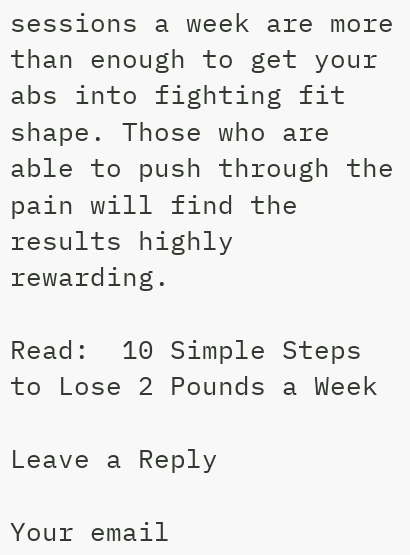sessions a week are more than enough to get your abs into fighting fit shape. Those who are able to push through the pain will find the results highly rewarding.

Read:  10 Simple Steps to Lose 2 Pounds a Week

Leave a Reply

Your email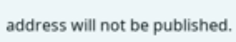address will not be published.